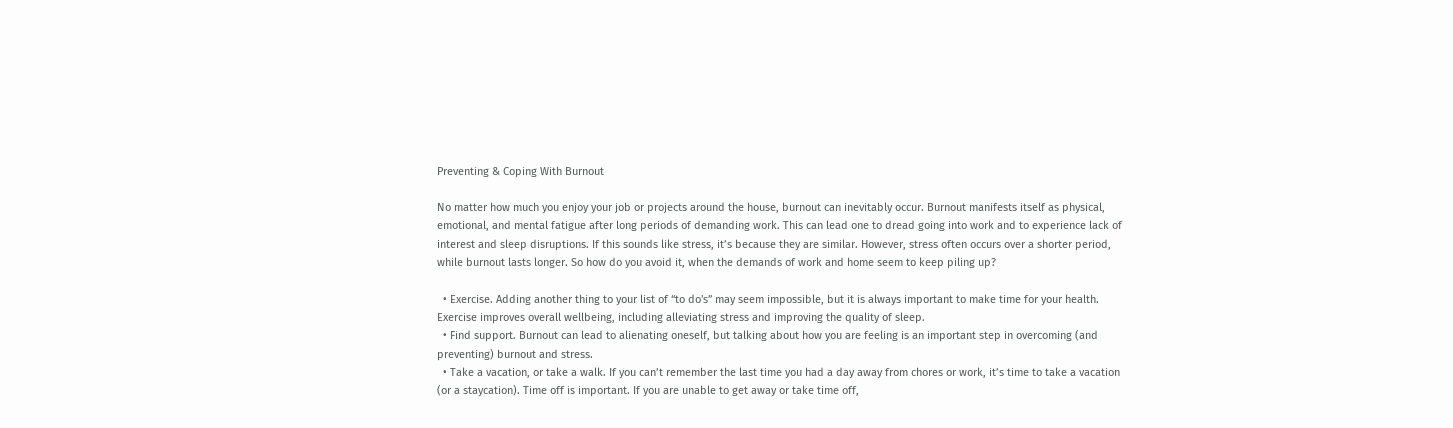Preventing & Coping With Burnout

No matter how much you enjoy your job or projects around the house, burnout can inevitably occur. Burnout manifests itself as physical, emotional, and mental fatigue after long periods of demanding work. This can lead one to dread going into work and to experience lack of interest and sleep disruptions. If this sounds like stress, it’s because they are similar. However, stress often occurs over a shorter period, while burnout lasts longer. So how do you avoid it, when the demands of work and home seem to keep piling up?

  • Exercise. Adding another thing to your list of “to do's” may seem impossible, but it is always important to make time for your health. Exercise improves overall wellbeing, including alleviating stress and improving the quality of sleep.
  • Find support. Burnout can lead to alienating oneself, but talking about how you are feeling is an important step in overcoming (and preventing) burnout and stress.
  • Take a vacation, or take a walk. If you can’t remember the last time you had a day away from chores or work, it’s time to take a vacation (or a staycation). Time off is important. If you are unable to get away or take time off,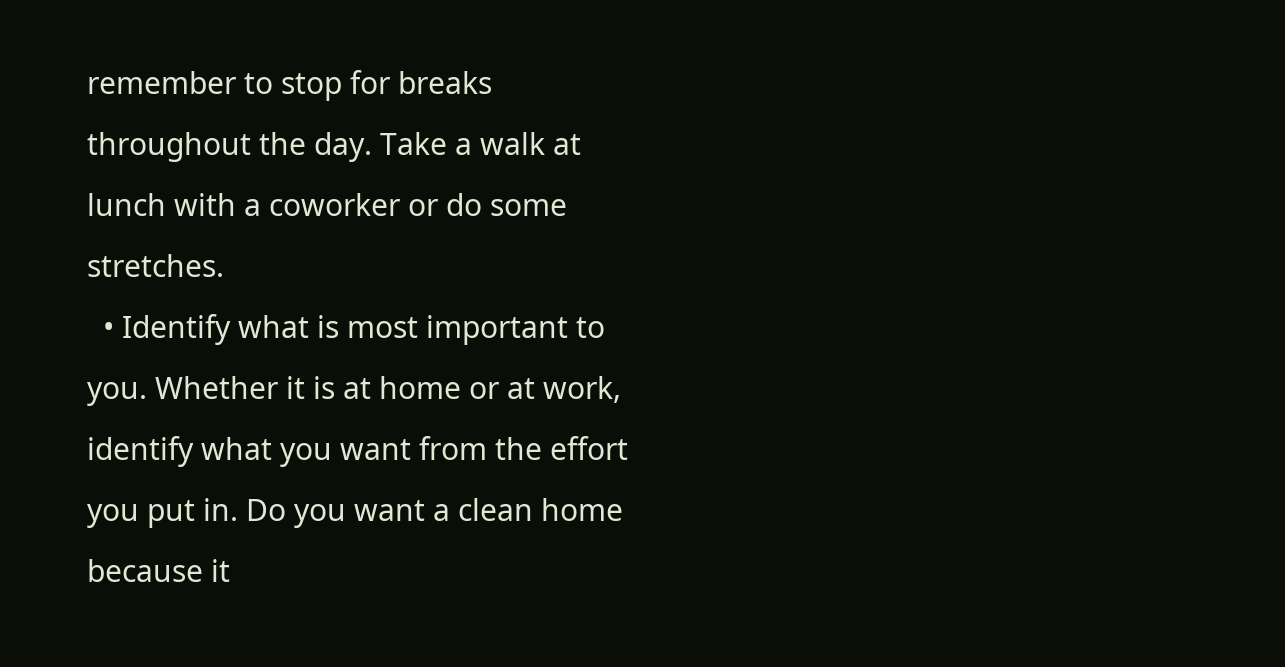remember to stop for breaks throughout the day. Take a walk at lunch with a coworker or do some stretches.
  • Identify what is most important to you. Whether it is at home or at work, identify what you want from the effort you put in. Do you want a clean home because it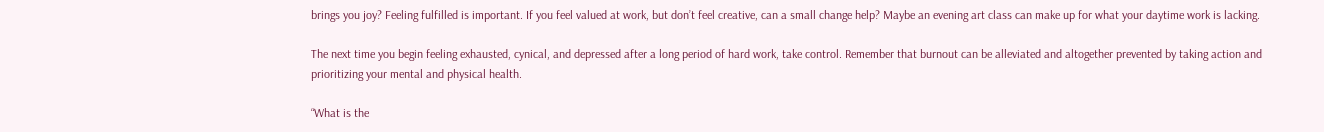brings you joy? Feeling fulfilled is important. If you feel valued at work, but don’t feel creative, can a small change help? Maybe an evening art class can make up for what your daytime work is lacking.

The next time you begin feeling exhausted, cynical, and depressed after a long period of hard work, take control. Remember that burnout can be alleviated and altogether prevented by taking action and prioritizing your mental and physical health.

“What is the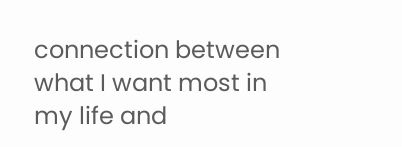connection between what I want most in my life and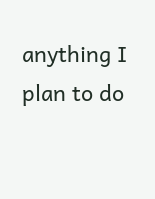anything I plan to do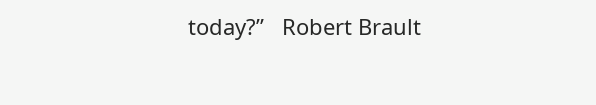today?”   Robert Brault